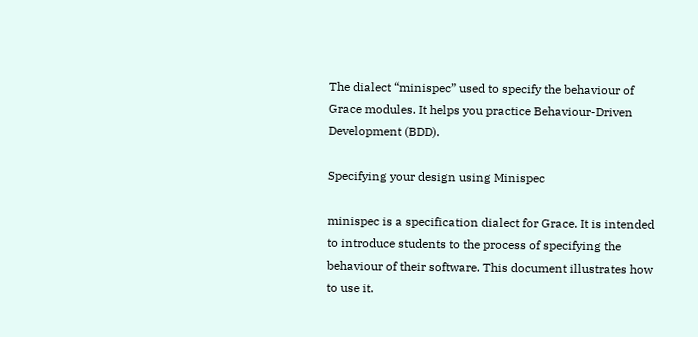The dialect “minispec” used to specify the behaviour of Grace modules. It helps you practice Behaviour-Driven Development (BDD).

Specifying your design using Minispec

minispec is a specification dialect for Grace. It is intended to introduce students to the process of specifying the behaviour of their software. This document illustrates how to use it.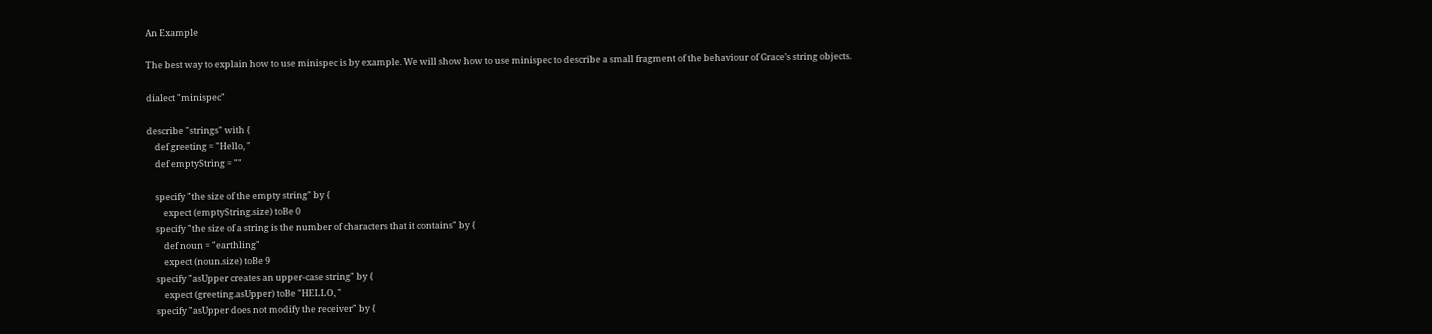An Example

The best way to explain how to use minispec is by example. We will show how to use minispec to describe a small fragment of the behaviour of Grace’s string objects.

dialect "minispec"

describe "strings" with {
    def greeting = "Hello, "
    def emptyString = ""

    specify "the size of the empty string" by {
        expect (emptyString.size) toBe 0
    specify "the size of a string is the number of characters that it contains" by {
        def noun = "earthling"
        expect (noun.size) toBe 9
    specify "asUpper creates an upper-case string" by {
        expect (greeting.asUpper) toBe "HELLO, "
    specify "asUpper does not modify the receiver" by {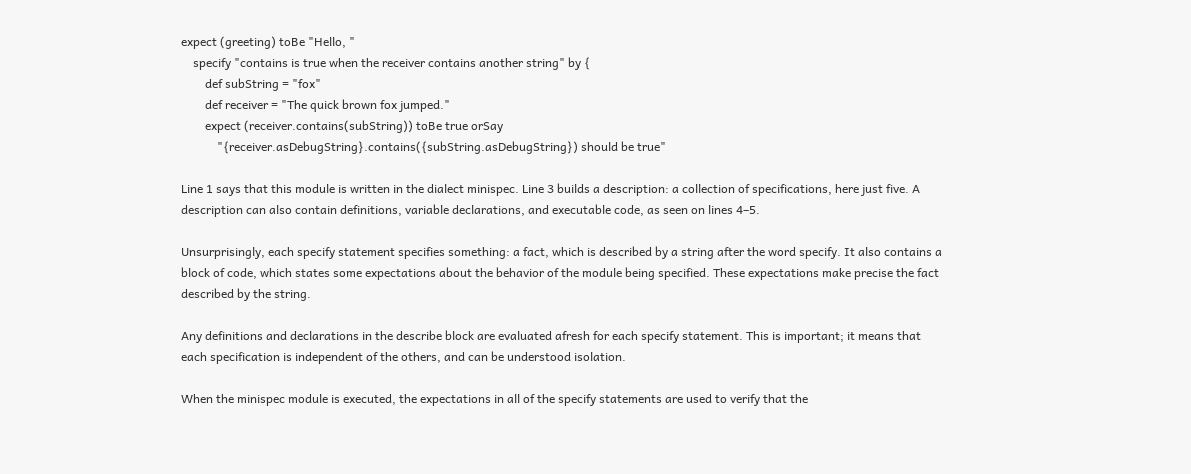expect (greeting) toBe "Hello, "
    specify "contains is true when the receiver contains another string" by {
        def subString = "fox"
        def receiver = "The quick brown fox jumped."
        expect (receiver.contains(subString)) toBe true orSay
            "{receiver.asDebugString}.contains({subString.asDebugString}) should be true"

Line 1 says that this module is written in the dialect minispec. Line 3 builds a description: a collection of specifications, here just five. A description can also contain definitions, variable declarations, and executable code, as seen on lines 4–5.

Unsurprisingly, each specify statement specifies something: a fact, which is described by a string after the word specify. It also contains a block of code, which states some expectations about the behavior of the module being specified. These expectations make precise the fact described by the string.

Any definitions and declarations in the describe block are evaluated afresh for each specify statement. This is important; it means that each specification is independent of the others, and can be understood isolation.

When the minispec module is executed, the expectations in all of the specify statements are used to verify that the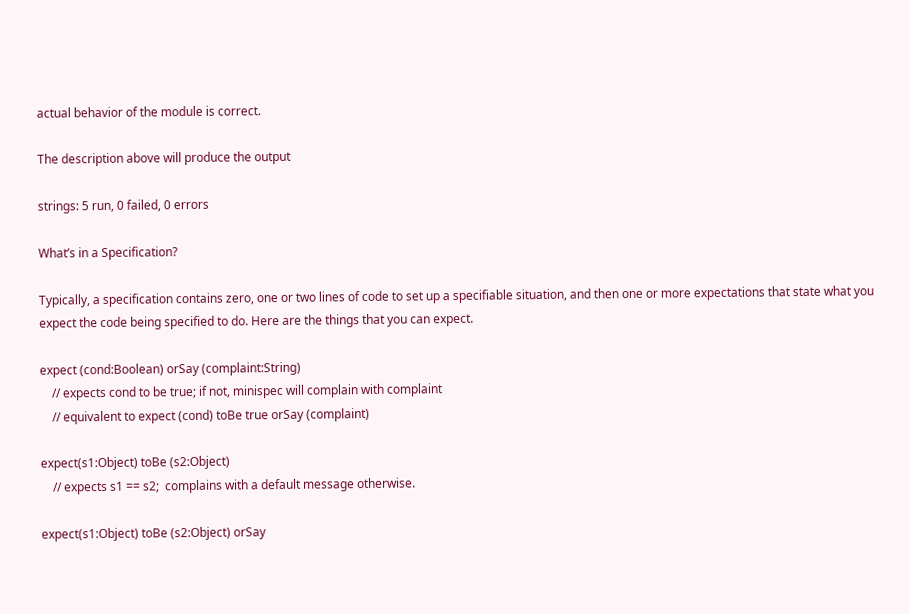actual behavior of the module is correct.

The description above will produce the output

strings: 5 run, 0 failed, 0 errors

What’s in a Specification?

Typically, a specification contains zero, one or two lines of code to set up a specifiable situation, and then one or more expectations that state what you expect the code being specified to do. Here are the things that you can expect.

expect (cond:Boolean) orSay (complaint:String)
    // expects cond to be true; if not, minispec will complain with complaint
    // equivalent to expect (cond) toBe true orSay (complaint)

expect(s1:Object) toBe (s2:Object)
    // expects s1 == s2;  complains with a default message otherwise.

expect(s1:Object) toBe (s2:Object) orSay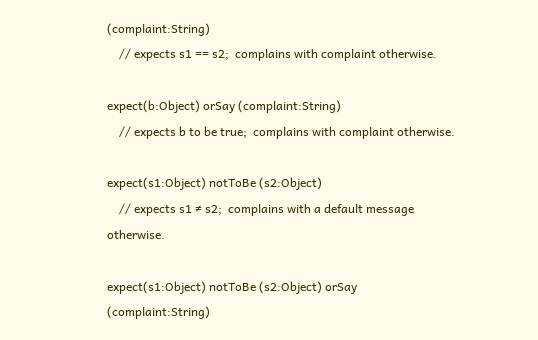(complaint:String)
    // expects s1 == s2;  complains with complaint otherwise.

expect(b:Object) orSay (complaint:String)
    // expects b to be true;  complains with complaint otherwise.

expect(s1:Object) notToBe (s2:Object)
    // expects s1 ≠ s2;  complains with a default message otherwise.

expect(s1:Object) notToBe (s2:Object) orSay (complaint:String)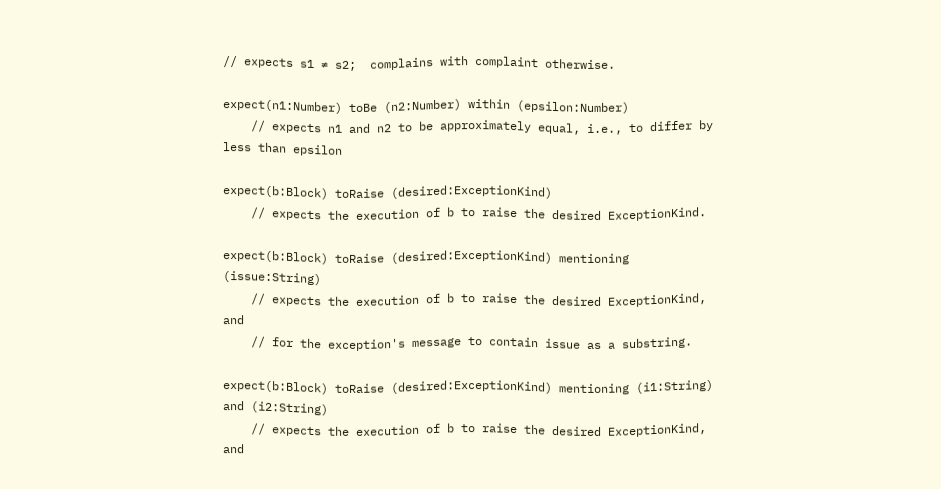// expects s1 ≠ s2;  complains with complaint otherwise.

expect(n1:Number) toBe (n2:Number) within (epsilon:Number)
    // expects n1 and n2 to be approximately equal, i.e., to differ by less than epsilon

expect(b:Block) toRaise (desired:ExceptionKind)
    // expects the execution of b to raise the desired ExceptionKind.

expect(b:Block) toRaise (desired:ExceptionKind) mentioning (issue:String)
    // expects the execution of b to raise the desired ExceptionKind, and
    // for the exception's message to contain issue as a substring.

expect(b:Block) toRaise (desired:ExceptionKind) mentioning (i1:String) and (i2:String)
    // expects the execution of b to raise the desired ExceptionKind, and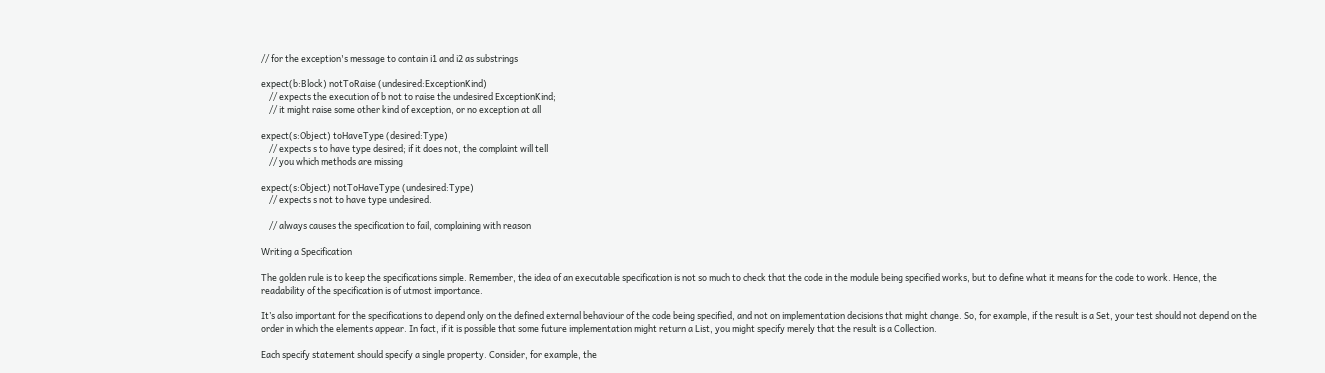// for the exception's message to contain i1 and i2 as substrings

expect(b:Block) notToRaise (undesired:ExceptionKind)
    // expects the execution of b not to raise the undesired ExceptionKind;
    // it might raise some other kind of exception, or no exception at all

expect(s:Object) toHaveType (desired:Type)
    // expects s to have type desired; if it does not, the complaint will tell
    // you which methods are missing

expect(s:Object) notToHaveType (undesired:Type)
    // expects s not to have type undesired.

    // always causes the specification to fail, complaining with reason

Writing a Specification

The golden rule is to keep the specifications simple. Remember, the idea of an executable specification is not so much to check that the code in the module being specified works, but to define what it means for the code to work. Hence, the readability of the specification is of utmost importance.

It’s also important for the specifications to depend only on the defined external behaviour of the code being specified, and not on implementation decisions that might change. So, for example, if the result is a Set, your test should not depend on the order in which the elements appear. In fact, if it is possible that some future implementation might return a List, you might specify merely that the result is a Collection.

Each specify statement should specify a single property. Consider, for example, the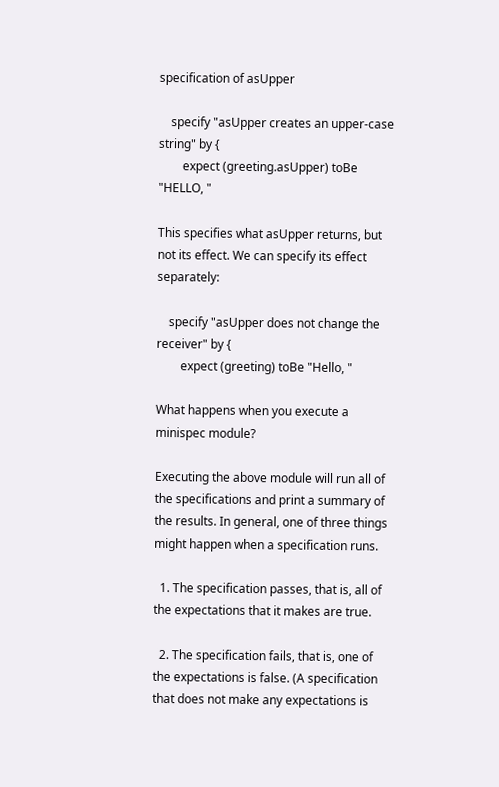specification of asUpper

    specify "asUpper creates an upper-case string" by {
        expect (greeting.asUpper) toBe "HELLO, "

This specifies what asUpper returns, but not its effect. We can specify its effect separately:

    specify "asUpper does not change the receiver" by {
        expect (greeting) toBe "Hello, "

What happens when you execute a minispec module?

Executing the above module will run all of the specifications and print a summary of the results. In general, one of three things might happen when a specification runs.

  1. The specification passes, that is, all of the expectations that it makes are true.

  2. The specification fails, that is, one of the expectations is false. (A specification that does not make any expectations is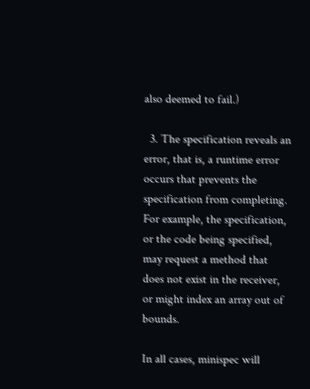also deemed to fail.)

  3. The specification reveals an error, that is, a runtime error occurs that prevents the specification from completing. For example, the specification, or the code being specified, may request a method that does not exist in the receiver, or might index an array out of bounds.

In all cases, minispec will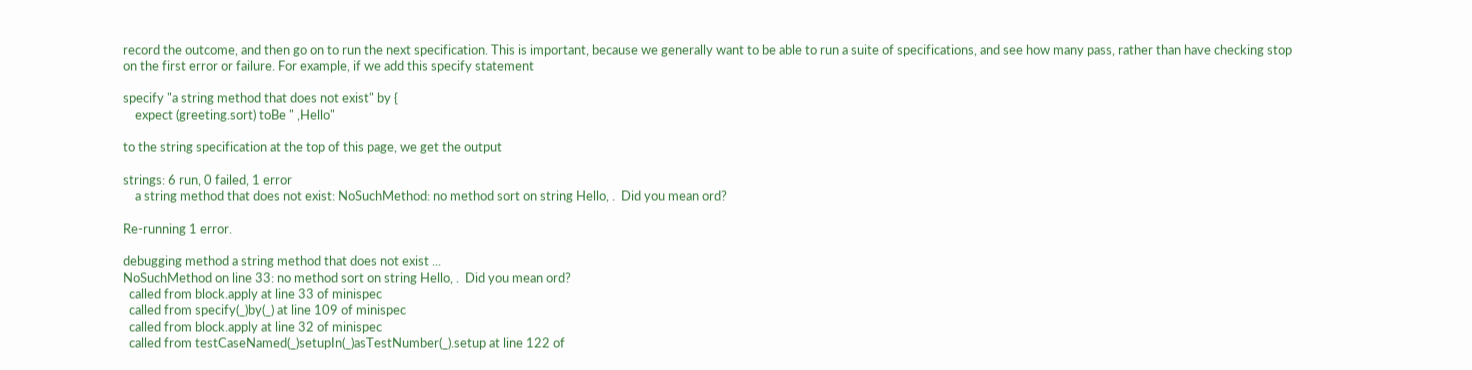record the outcome, and then go on to run the next specification. This is important, because we generally want to be able to run a suite of specifications, and see how many pass, rather than have checking stop on the first error or failure. For example, if we add this specify statement

specify "a string method that does not exist" by {
    expect (greeting.sort) toBe " ,Hello"

to the string specification at the top of this page, we get the output

strings: 6 run, 0 failed, 1 error
    a string method that does not exist: NoSuchMethod: no method sort on string Hello, .  Did you mean ord?

Re-running 1 error.

debugging method a string method that does not exist ...
NoSuchMethod on line 33: no method sort on string Hello, .  Did you mean ord?
  called from block.apply at line 33 of minispec
  called from specify(_)by(_) at line 109 of minispec
  called from block.apply at line 32 of minispec
  called from testCaseNamed(_)setupIn(_)asTestNumber(_).setup at line 122 of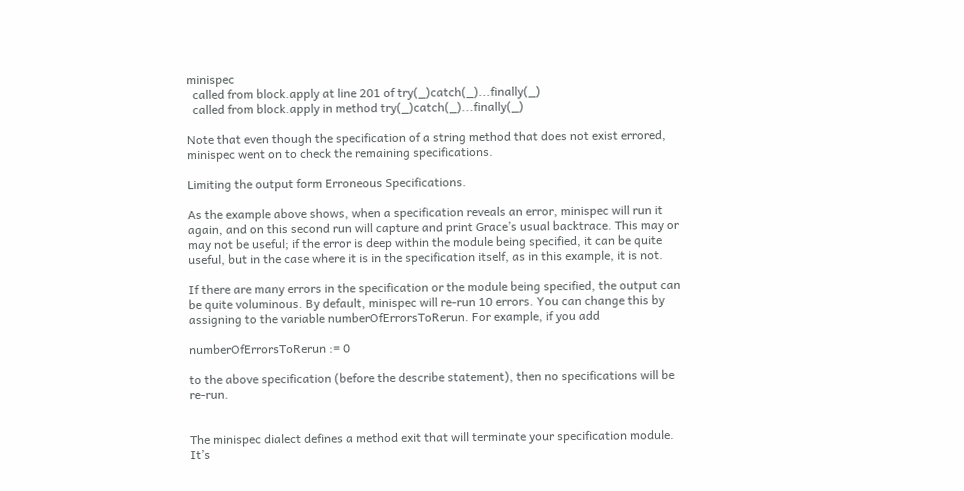minispec
  called from block.apply at line 201 of try(_)catch(_)...finally(_)
  called from block.apply in method try(_)catch(_)...finally(_)

Note that even though the specification of a string method that does not exist errored, minispec went on to check the remaining specifications.

Limiting the output form Erroneous Specifications.

As the example above shows, when a specification reveals an error, minispec will run it again, and on this second run will capture and print Grace’s usual backtrace. This may or may not be useful; if the error is deep within the module being specified, it can be quite useful, but in the case where it is in the specification itself, as in this example, it is not.

If there are many errors in the specification or the module being specified, the output can be quite voluminous. By default, minispec will re-run 10 errors. You can change this by assigning to the variable numberOfErrorsToRerun. For example, if you add

numberOfErrorsToRerun := 0

to the above specification (before the describe statement), then no specifications will be re-run.


The minispec dialect defines a method exit that will terminate your specification module. It’s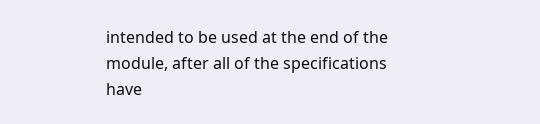intended to be used at the end of the module, after all of the specifications have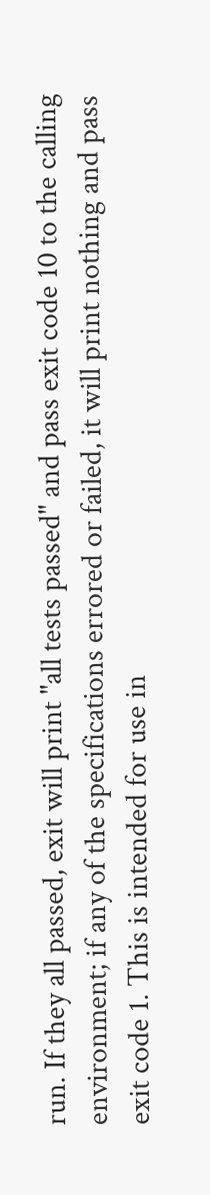run. If they all passed, exit will print "all tests passed" and pass exit code 10 to the calling environment; if any of the specifications errored or failed, it will print nothing and pass exit code 1. This is intended for use in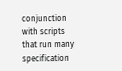conjunction with scripts that run many specification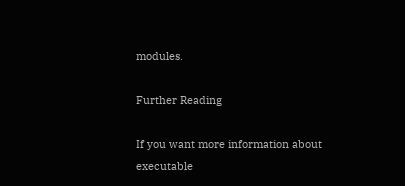modules.

Further Reading

If you want more information about executable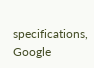specifications, Google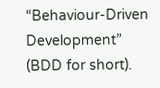“Behaviour-Driven Development” (BDD for short).